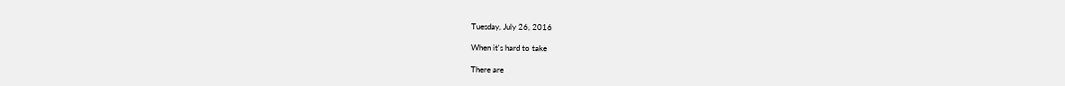Tuesday, July 26, 2016

When it's hard to take

There are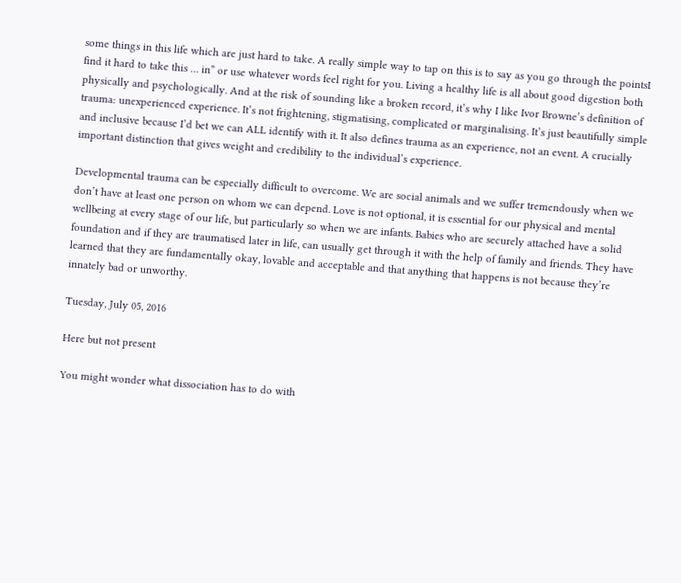some things in this life which are just hard to take. A really simple way to tap on this is to say as you go through the pointsI find it hard to take this … in” or use whatever words feel right for you. Living a healthy life is all about good digestion both physically and psychologically. And at the risk of sounding like a broken record, it’s why I like Ivor Browne’s definition of trauma: unexperienced experience. It’s not frightening, stigmatising, complicated or marginalising. It’s just beautifully simple and inclusive because I’d bet we can ALL identify with it. It also defines trauma as an experience, not an event. A crucially important distinction that gives weight and credibility to the individual’s experience.

Developmental trauma can be especially difficult to overcome. We are social animals and we suffer tremendously when we don’t have at least one person on whom we can depend. Love is not optional, it is essential for our physical and mental wellbeing at every stage of our life, but particularly so when we are infants. Babies who are securely attached have a solid foundation and if they are traumatised later in life, can usually get through it with the help of family and friends. They have learned that they are fundamentally okay, lovable and acceptable and that anything that happens is not because they’re innately bad or unworthy.

Tuesday, July 05, 2016

Here but not present

You might wonder what dissociation has to do with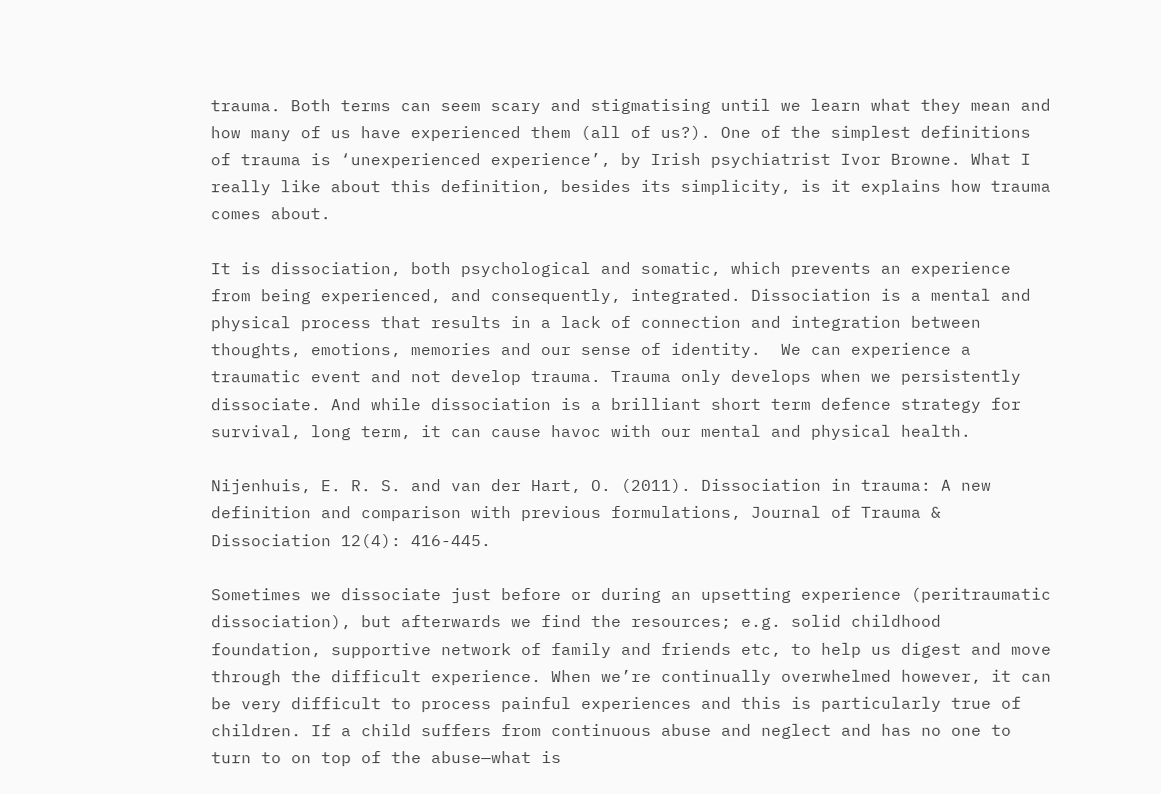trauma. Both terms can seem scary and stigmatising until we learn what they mean and how many of us have experienced them (all of us?). One of the simplest definitions of trauma is ‘unexperienced experience’, by Irish psychiatrist Ivor Browne. What I really like about this definition, besides its simplicity, is it explains how trauma comes about.

It is dissociation, both psychological and somatic, which prevents an experience from being experienced, and consequently, integrated. Dissociation is a mental and physical process that results in a lack of connection and integration between thoughts, emotions, memories and our sense of identity.  We can experience a traumatic event and not develop trauma. Trauma only develops when we persistently dissociate. And while dissociation is a brilliant short term defence strategy for survival, long term, it can cause havoc with our mental and physical health.

Nijenhuis, E. R. S. and van der Hart, O. (2011). Dissociation in trauma: A new definition and comparison with previous formulations, Journal of Trauma & Dissociation 12(4): 416-445.

Sometimes we dissociate just before or during an upsetting experience (peritraumatic dissociation), but afterwards we find the resources; e.g. solid childhood foundation, supportive network of family and friends etc, to help us digest and move through the difficult experience. When we’re continually overwhelmed however, it can be very difficult to process painful experiences and this is particularly true of children. If a child suffers from continuous abuse and neglect and has no one to turn to on top of the abuse—what is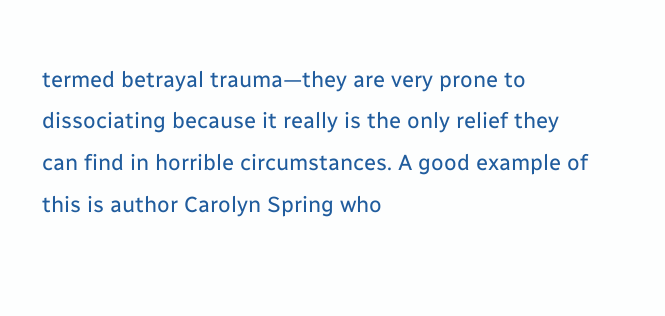termed betrayal trauma—they are very prone to dissociating because it really is the only relief they can find in horrible circumstances. A good example of this is author Carolyn Spring who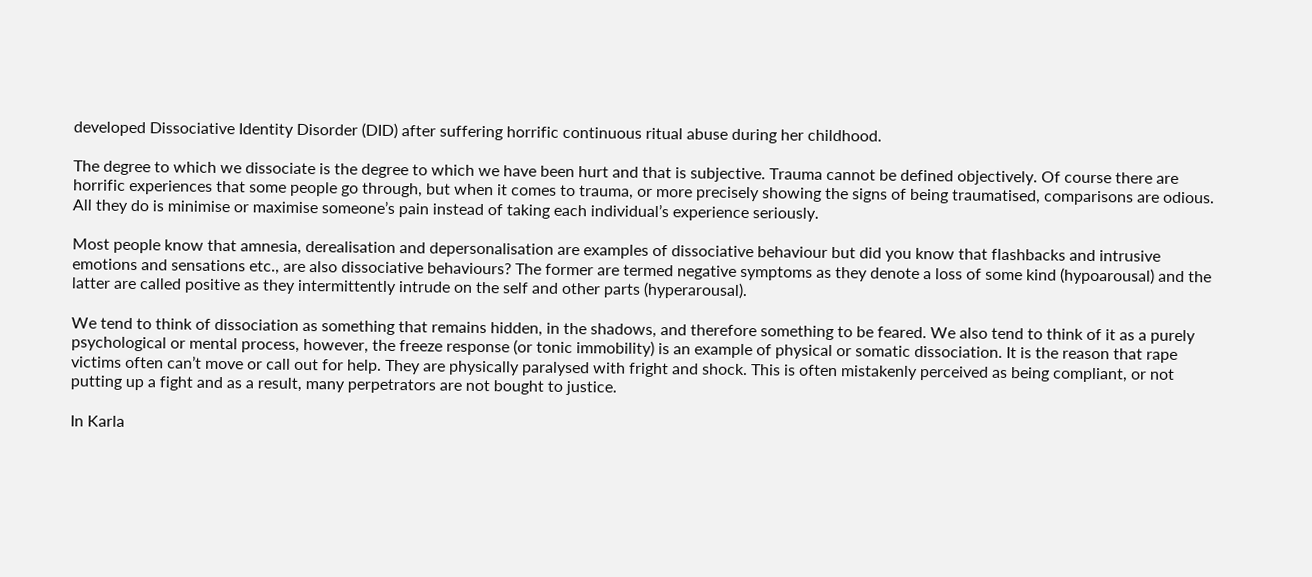developed Dissociative Identity Disorder (DID) after suffering horrific continuous ritual abuse during her childhood.

The degree to which we dissociate is the degree to which we have been hurt and that is subjective. Trauma cannot be defined objectively. Of course there are horrific experiences that some people go through, but when it comes to trauma, or more precisely showing the signs of being traumatised, comparisons are odious. All they do is minimise or maximise someone’s pain instead of taking each individual’s experience seriously.

Most people know that amnesia, derealisation and depersonalisation are examples of dissociative behaviour but did you know that flashbacks and intrusive emotions and sensations etc., are also dissociative behaviours? The former are termed negative symptoms as they denote a loss of some kind (hypoarousal) and the latter are called positive as they intermittently intrude on the self and other parts (hyperarousal).

We tend to think of dissociation as something that remains hidden, in the shadows, and therefore something to be feared. We also tend to think of it as a purely psychological or mental process, however, the freeze response (or tonic immobility) is an example of physical or somatic dissociation. It is the reason that rape victims often can’t move or call out for help. They are physically paralysed with fright and shock. This is often mistakenly perceived as being compliant, or not putting up a fight and as a result, many perpetrators are not bought to justice.

In Karla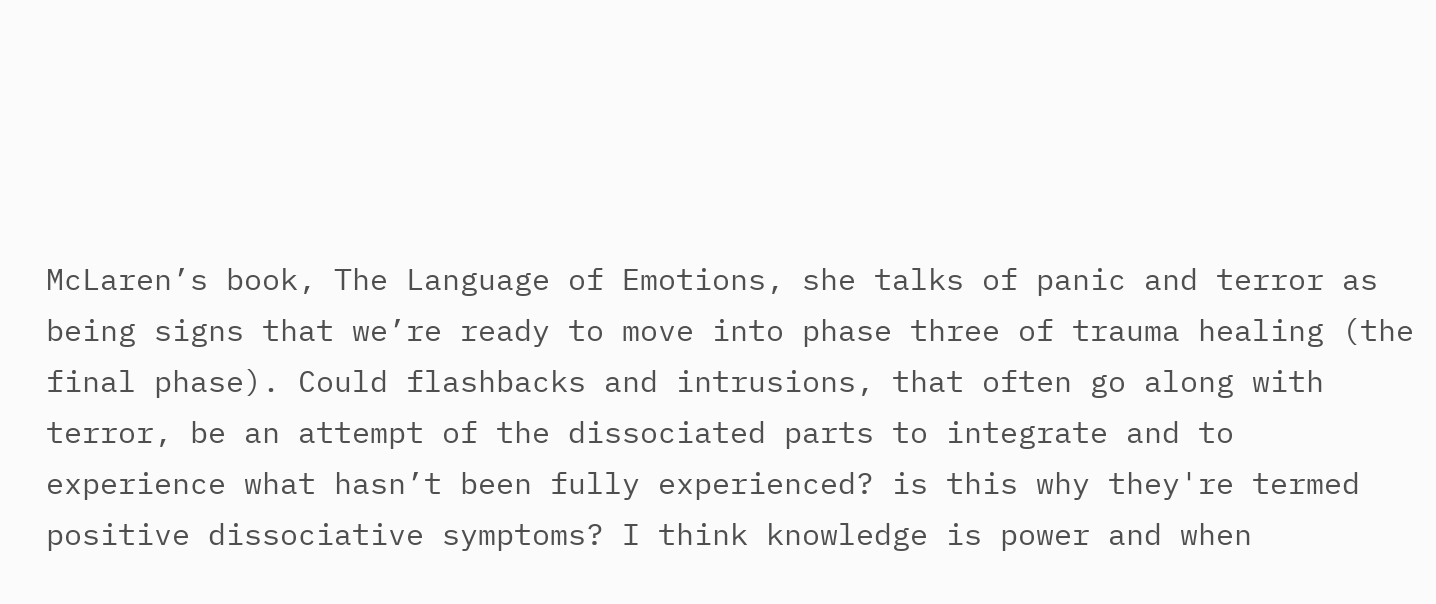McLaren’s book, The Language of Emotions, she talks of panic and terror as being signs that we’re ready to move into phase three of trauma healing (the final phase). Could flashbacks and intrusions, that often go along with terror, be an attempt of the dissociated parts to integrate and to experience what hasn’t been fully experienced? is this why they're termed positive dissociative symptoms? I think knowledge is power and when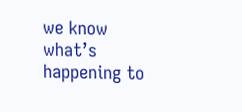we know what’s happening to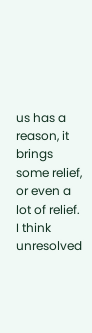us has a reason, it brings some relief, or even a lot of relief. I think unresolved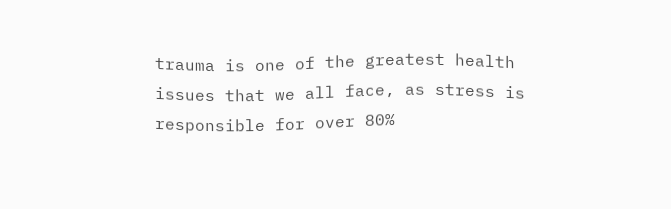trauma is one of the greatest health issues that we all face, as stress is responsible for over 80%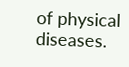of physical diseases.